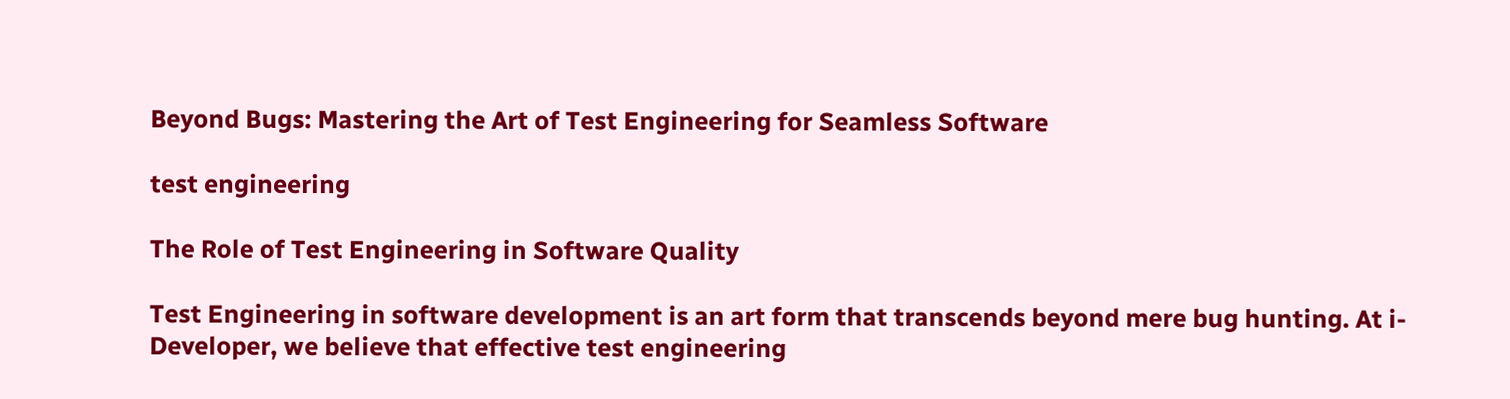Beyond Bugs: Mastering the Art of Test Engineering for Seamless Software

test engineering

The Role of Test Engineering in Software Quality

Test Engineering in software development is an art form that transcends beyond mere bug hunting. At i-Developer, we believe that effective test engineering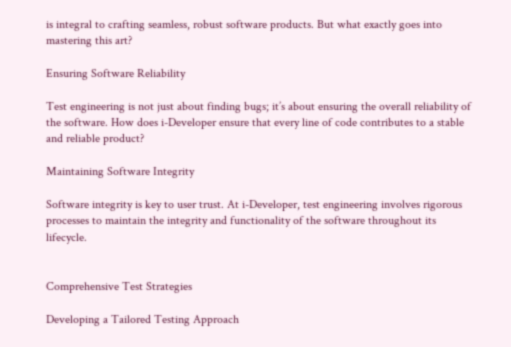is integral to crafting seamless, robust software products. But what exactly goes into mastering this art?

Ensuring Software Reliability

Test engineering is not just about finding bugs; it’s about ensuring the overall reliability of the software. How does i-Developer ensure that every line of code contributes to a stable and reliable product?

Maintaining Software Integrity

Software integrity is key to user trust. At i-Developer, test engineering involves rigorous processes to maintain the integrity and functionality of the software throughout its lifecycle.


Comprehensive Test Strategies

Developing a Tailored Testing Approach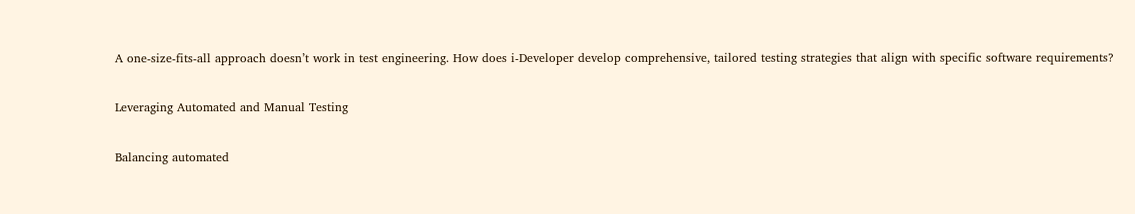A one-size-fits-all approach doesn’t work in test engineering. How does i-Developer develop comprehensive, tailored testing strategies that align with specific software requirements?

Leveraging Automated and Manual Testing

Balancing automated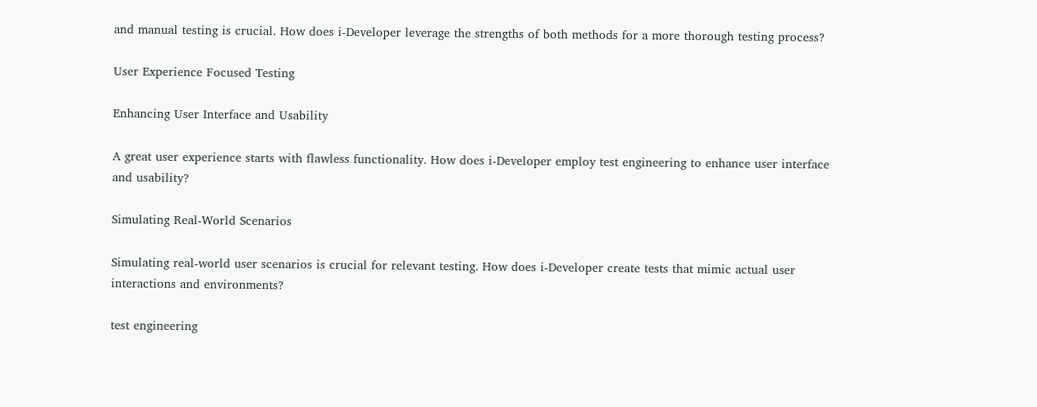and manual testing is crucial. How does i-Developer leverage the strengths of both methods for a more thorough testing process?

User Experience Focused Testing

Enhancing User Interface and Usability

A great user experience starts with flawless functionality. How does i-Developer employ test engineering to enhance user interface and usability?

Simulating Real-World Scenarios

Simulating real-world user scenarios is crucial for relevant testing. How does i-Developer create tests that mimic actual user interactions and environments?

test engineering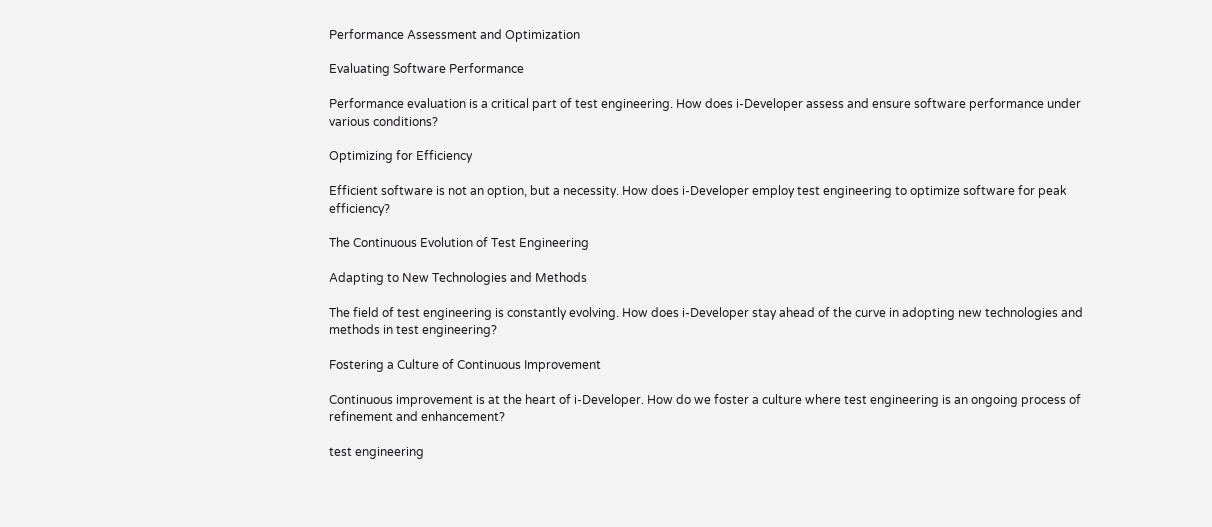Performance Assessment and Optimization

Evaluating Software Performance

Performance evaluation is a critical part of test engineering. How does i-Developer assess and ensure software performance under various conditions?

Optimizing for Efficiency

Efficient software is not an option, but a necessity. How does i-Developer employ test engineering to optimize software for peak efficiency?

The Continuous Evolution of Test Engineering

Adapting to New Technologies and Methods

The field of test engineering is constantly evolving. How does i-Developer stay ahead of the curve in adopting new technologies and methods in test engineering?

Fostering a Culture of Continuous Improvement

Continuous improvement is at the heart of i-Developer. How do we foster a culture where test engineering is an ongoing process of refinement and enhancement?

test engineering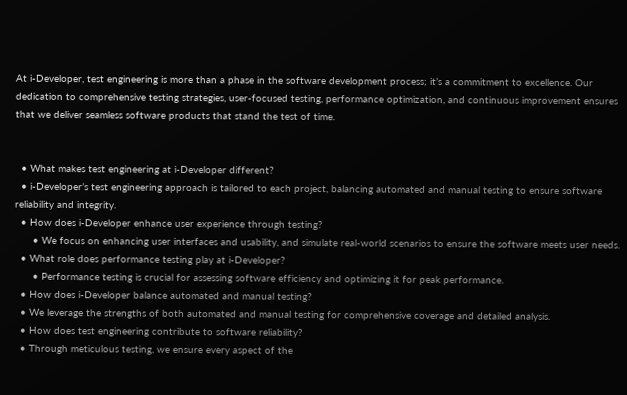At i-Developer, test engineering is more than a phase in the software development process; it’s a commitment to excellence. Our dedication to comprehensive testing strategies, user-focused testing, performance optimization, and continuous improvement ensures that we deliver seamless software products that stand the test of time.


  • What makes test engineering at i-Developer different?
  • i-Developer’s test engineering approach is tailored to each project, balancing automated and manual testing to ensure software reliability and integrity.
  • How does i-Developer enhance user experience through testing?
      • We focus on enhancing user interfaces and usability, and simulate real-world scenarios to ensure the software meets user needs.
  • What role does performance testing play at i-Developer?
      • Performance testing is crucial for assessing software efficiency and optimizing it for peak performance.
  • How does i-Developer balance automated and manual testing?
  • We leverage the strengths of both automated and manual testing for comprehensive coverage and detailed analysis.
  • How does test engineering contribute to software reliability?
  • Through meticulous testing, we ensure every aspect of the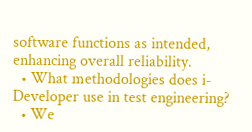software functions as intended, enhancing overall reliability.
  • What methodologies does i-Developer use in test engineering?
  • We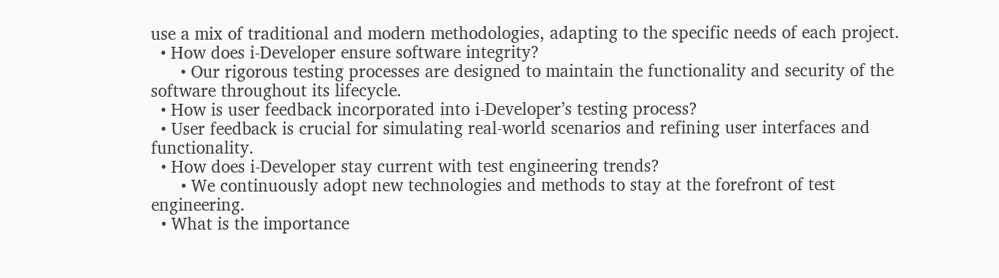use a mix of traditional and modern methodologies, adapting to the specific needs of each project.
  • How does i-Developer ensure software integrity?
      • Our rigorous testing processes are designed to maintain the functionality and security of the software throughout its lifecycle.
  • How is user feedback incorporated into i-Developer’s testing process?
  • User feedback is crucial for simulating real-world scenarios and refining user interfaces and functionality.
  • How does i-Developer stay current with test engineering trends?
      • We continuously adopt new technologies and methods to stay at the forefront of test engineering.
  • What is the importance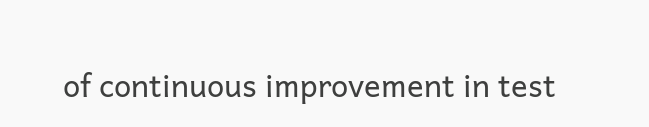of continuous improvement in test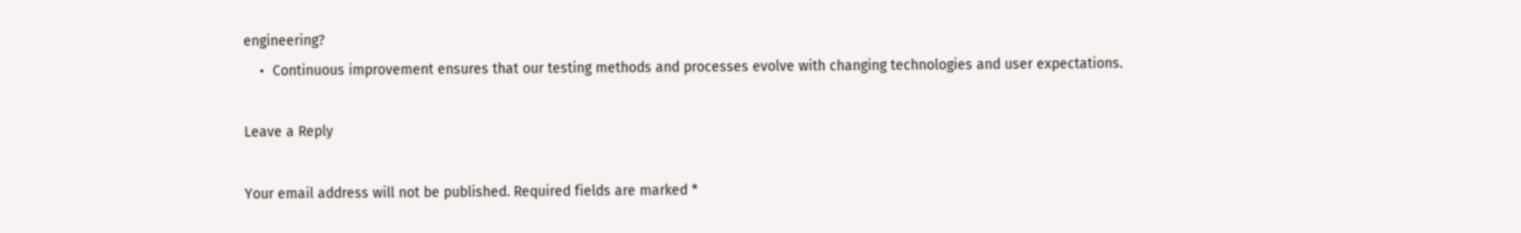engineering?
    •  Continuous improvement ensures that our testing methods and processes evolve with changing technologies and user expectations.

Leave a Reply

Your email address will not be published. Required fields are marked *